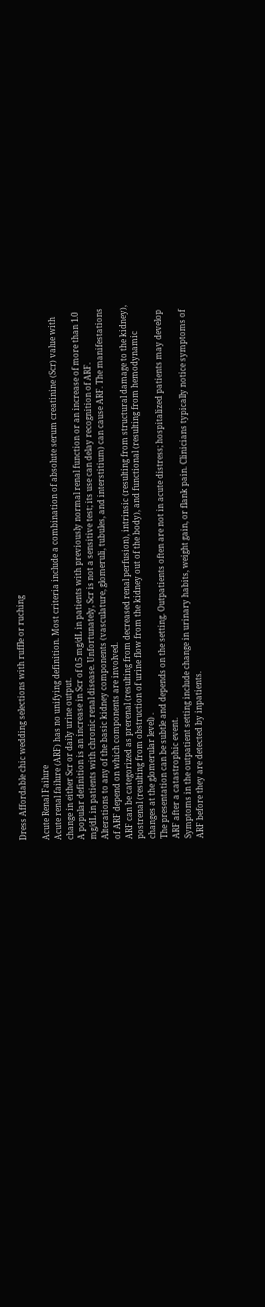Dress Affordable chic wedding selections with ruffle or ruching

Acute Renal Failure
Acute renal failure (ARF) has no unifying definition. Most criteria include a combination of absolute serum creatinine (Scr) value with change in either Scr or daily urine output.
A popular definition is an increase in Scr of 0.5 mg/dL in patients with previously normal renal function or an increase of more than 1.0 mg/dL in patients with chronic renal disease. Unfortunately, Scr is not a sensitive test; its use can delay recognition of ARF.
Alterations to any of the basic kidney components (vasculature, glomeruli, tubules, and interstitium) can cause ARF. The manifestations of ARF depend on which components are involved.
ARF can be categorized as prerenal (resulting from decreased renal perfusion), intrinsic (resulting from structural damage to the kidney), postrenal (resulting from obstruction of urine flow from the kidney out of the body), and functional (resulting from hemodynamic changes at the glomerular level) .
The presentation can be subtle and depends on the setting. Outpatients often are not in acute distress; hospitalized patients may develop ARF after a catastrophic event.
Symptoms in the outpatient setting include change in urinary habits, weight gain, or flank pain. Clinicians typically notice symptoms of ARF before they are detected by inpatients.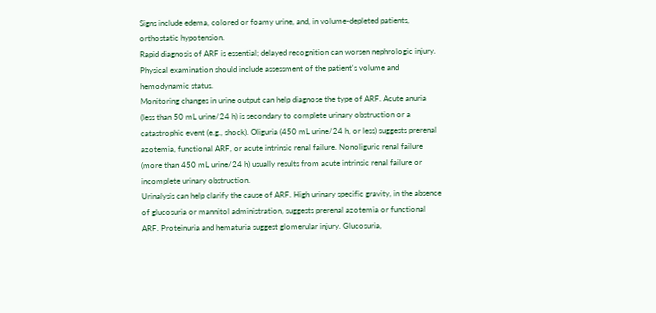Signs include edema, colored or foamy urine, and, in volume-depleted patients, orthostatic hypotension.
Rapid diagnosis of ARF is essential; delayed recognition can worsen nephrologic injury.
Physical examination should include assessment of the patient's volume and hemodynamic status.
Monitoring changes in urine output can help diagnose the type of ARF. Acute anuria (less than 50 mL urine/24 h) is secondary to complete urinary obstruction or a catastrophic event (e.g., shock). Oliguria (450 mL urine/24 h, or less) suggests prerenal azotemia, functional ARF, or acute intrinsic renal failure. Nonoliguric renal failure (more than 450 mL urine/24 h) usually results from acute intrinsic renal failure or incomplete urinary obstruction.
Urinalysis can help clarify the cause of ARF. High urinary specific gravity, in the absence of glucosuria or mannitol administration, suggests prerenal azotemia or functional ARF. Proteinuria and hematuria suggest glomerular injury. Glucosuria,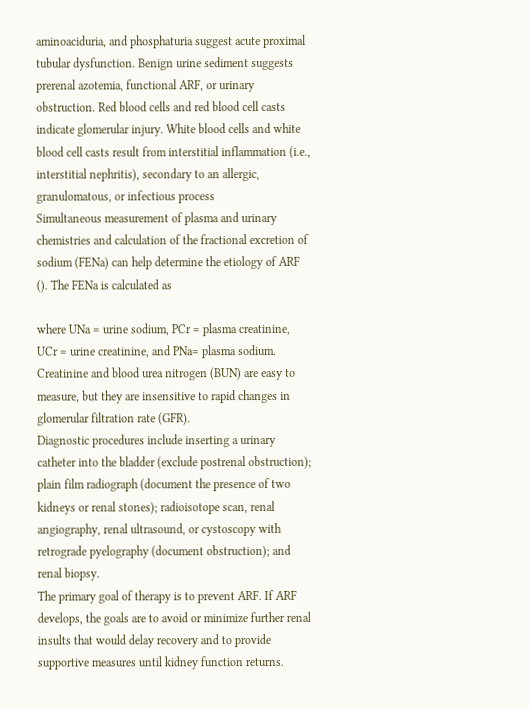aminoaciduria, and phosphaturia suggest acute proximal tubular dysfunction. Benign urine sediment suggests prerenal azotemia, functional ARF, or urinary obstruction. Red blood cells and red blood cell casts
indicate glomerular injury. White blood cells and white blood cell casts result from interstitial inflammation (i.e., interstitial nephritis), secondary to an allergic, granulomatous, or infectious process
Simultaneous measurement of plasma and urinary chemistries and calculation of the fractional excretion of sodium (FENa) can help determine the etiology of ARF (). The FENa is calculated as

where UNa = urine sodium, PCr = plasma creatinine, UCr = urine creatinine, and PNa= plasma sodium.
Creatinine and blood urea nitrogen (BUN) are easy to measure, but they are insensitive to rapid changes in glomerular filtration rate (GFR).
Diagnostic procedures include inserting a urinary catheter into the bladder (exclude postrenal obstruction); plain film radiograph (document the presence of two kidneys or renal stones); radioisotope scan, renal angiography, renal ultrasound, or cystoscopy with retrograde pyelography (document obstruction); and renal biopsy.
The primary goal of therapy is to prevent ARF. If ARF develops, the goals are to avoid or minimize further renal insults that would delay recovery and to provide supportive measures until kidney function returns.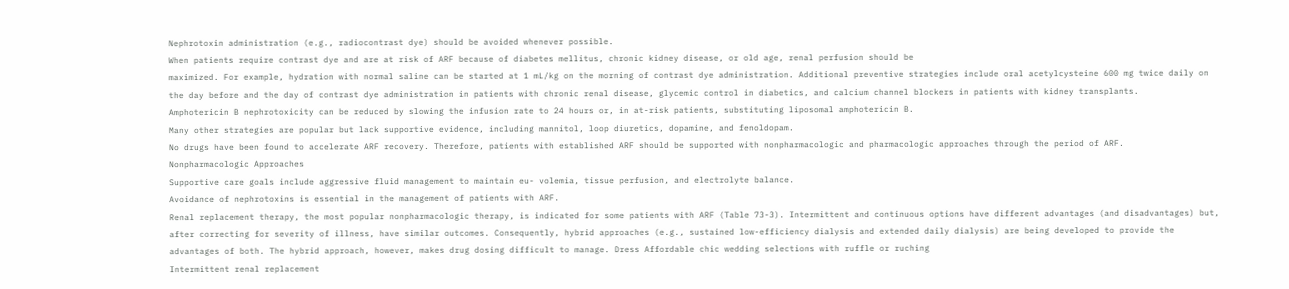Nephrotoxin administration (e.g., radiocontrast dye) should be avoided whenever possible.
When patients require contrast dye and are at risk of ARF because of diabetes mellitus, chronic kidney disease, or old age, renal perfusion should be
maximized. For example, hydration with normal saline can be started at 1 mL/kg on the morning of contrast dye administration. Additional preventive strategies include oral acetylcysteine 600 mg twice daily on the day before and the day of contrast dye administration in patients with chronic renal disease, glycemic control in diabetics, and calcium channel blockers in patients with kidney transplants.
Amphotericin B nephrotoxicity can be reduced by slowing the infusion rate to 24 hours or, in at-risk patients, substituting liposomal amphotericin B.
Many other strategies are popular but lack supportive evidence, including mannitol, loop diuretics, dopamine, and fenoldopam.
No drugs have been found to accelerate ARF recovery. Therefore, patients with established ARF should be supported with nonpharmacologic and pharmacologic approaches through the period of ARF.
Nonpharmacologic Approaches
Supportive care goals include aggressive fluid management to maintain eu- volemia, tissue perfusion, and electrolyte balance.
Avoidance of nephrotoxins is essential in the management of patients with ARF.
Renal replacement therapy, the most popular nonpharmacologic therapy, is indicated for some patients with ARF (Table 73-3). Intermittent and continuous options have different advantages (and disadvantages) but, after correcting for severity of illness, have similar outcomes. Consequently, hybrid approaches (e.g., sustained low-efficiency dialysis and extended daily dialysis) are being developed to provide the advantages of both. The hybrid approach, however, makes drug dosing difficult to manage. Dress Affordable chic wedding selections with ruffle or ruching
Intermittent renal replacement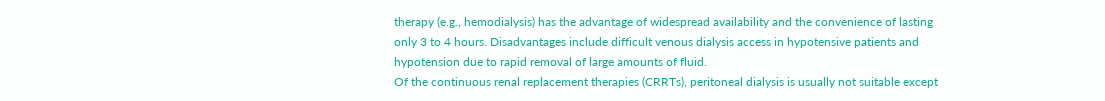therapy (e.g., hemodialysis) has the advantage of widespread availability and the convenience of lasting only 3 to 4 hours. Disadvantages include difficult venous dialysis access in hypotensive patients and hypotension due to rapid removal of large amounts of fluid.
Of the continuous renal replacement therapies (CRRTs), peritoneal dialysis is usually not suitable except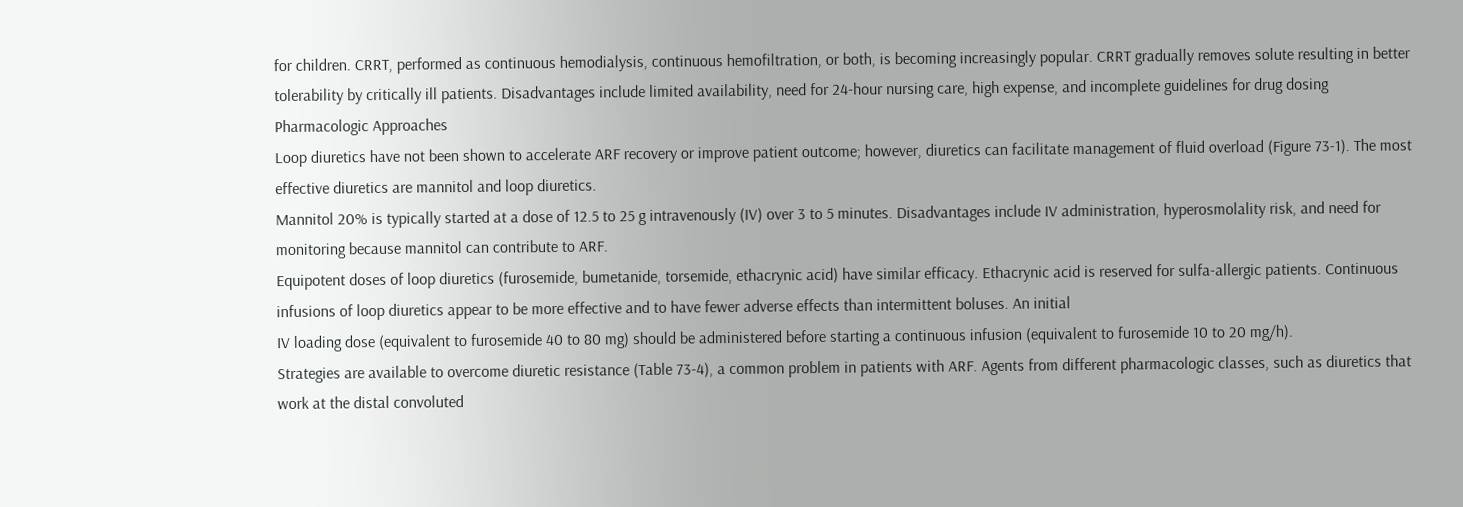for children. CRRT, performed as continuous hemodialysis, continuous hemofiltration, or both, is becoming increasingly popular. CRRT gradually removes solute resulting in better tolerability by critically ill patients. Disadvantages include limited availability, need for 24-hour nursing care, high expense, and incomplete guidelines for drug dosing
Pharmacologic Approaches
Loop diuretics have not been shown to accelerate ARF recovery or improve patient outcome; however, diuretics can facilitate management of fluid overload (Figure 73-1). The most effective diuretics are mannitol and loop diuretics.
Mannitol 20% is typically started at a dose of 12.5 to 25 g intravenously (IV) over 3 to 5 minutes. Disadvantages include IV administration, hyperosmolality risk, and need for monitoring because mannitol can contribute to ARF.
Equipotent doses of loop diuretics (furosemide, bumetanide, torsemide, ethacrynic acid) have similar efficacy. Ethacrynic acid is reserved for sulfa-allergic patients. Continuous infusions of loop diuretics appear to be more effective and to have fewer adverse effects than intermittent boluses. An initial
IV loading dose (equivalent to furosemide 40 to 80 mg) should be administered before starting a continuous infusion (equivalent to furosemide 10 to 20 mg/h).
Strategies are available to overcome diuretic resistance (Table 73-4), a common problem in patients with ARF. Agents from different pharmacologic classes, such as diuretics that work at the distal convoluted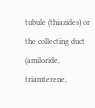tubule (thiazides) or the collecting duct (amiloride, triamterene,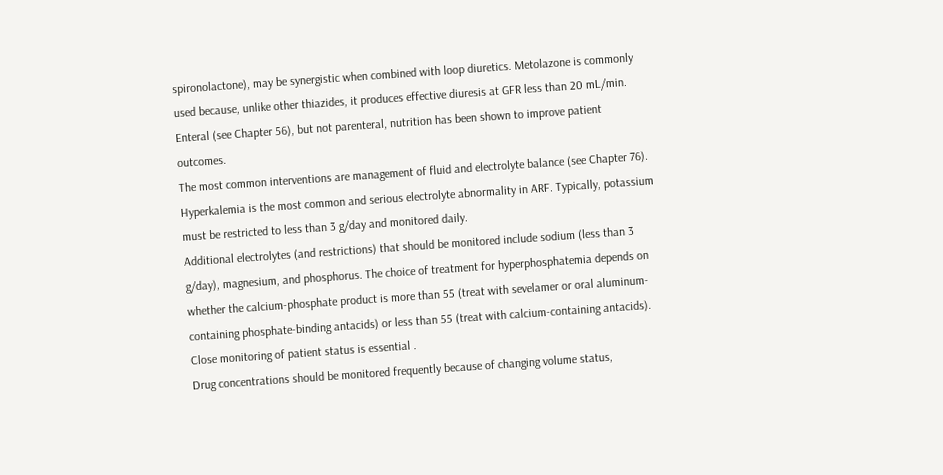spironolactone), may be synergistic when combined with loop diuretics. Metolazone is commonly used because, unlike other thiazides, it produces effective diuresis at GFR less than 20 mL/min.
Enteral (see Chapter 56), but not parenteral, nutrition has been shown to improve patient outcomes.
The most common interventions are management of fluid and electrolyte balance (see Chapter 76).
Hyperkalemia is the most common and serious electrolyte abnormality in ARF. Typically, potassium must be restricted to less than 3 g/day and monitored daily.
Additional electrolytes (and restrictions) that should be monitored include sodium (less than 3 g/day), magnesium, and phosphorus. The choice of treatment for hyperphosphatemia depends on whether the calcium-phosphate product is more than 55 (treat with sevelamer or oral aluminum-containing phosphate-binding antacids) or less than 55 (treat with calcium-containing antacids).
Close monitoring of patient status is essential .
Drug concentrations should be monitored frequently because of changing volume status,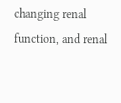changing renal function, and renal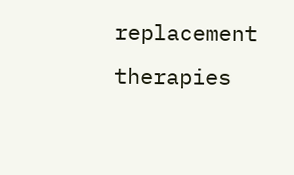replacement therapies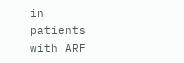in patients with ARF